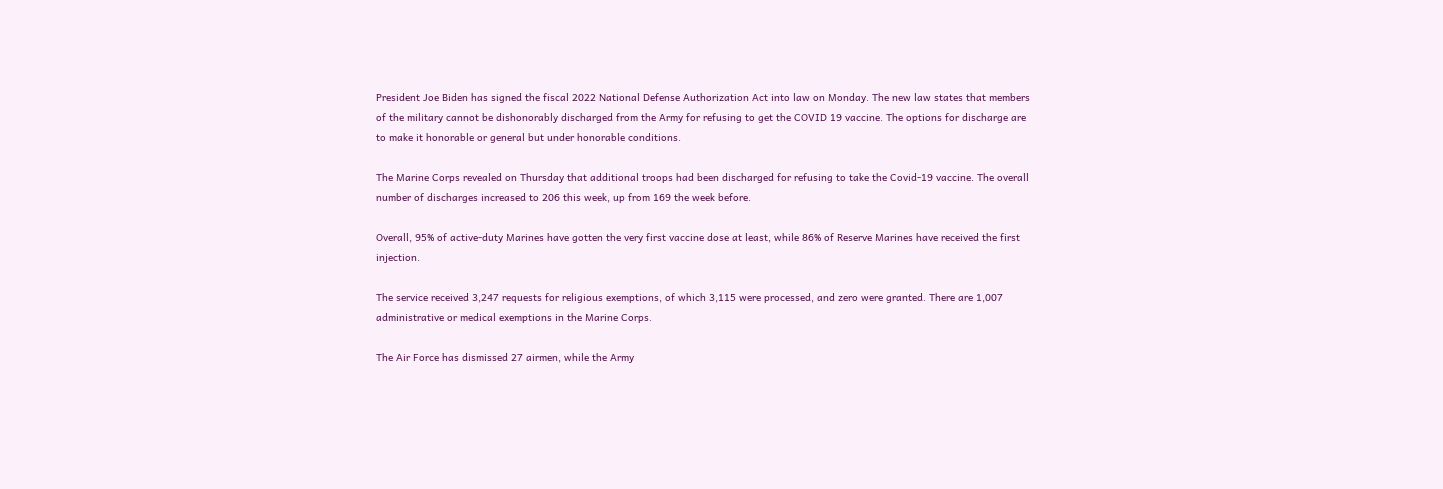President Joe Biden has signed the fiscal 2022 National Defense Authorization Act into law on Monday. The new law states that members of the military cannot be dishonorably discharged from the Army for refusing to get the COVID 19 vaccine. The options for discharge are to make it honorable or general but under honorable conditions.

The Marine Corps revealed on Thursday that additional troops had been discharged for refusing to take the Covid-19 vaccine. The overall number of discharges increased to 206 this week, up from 169 the week before.

Overall, 95% of active-duty Marines have gotten the very first vaccine dose at least, while 86% of Reserve Marines have received the first injection.

The service received 3,247 requests for religious exemptions, of which 3,115 were processed, and zero were granted. There are 1,007 administrative or medical exemptions in the Marine Corps.

The Air Force has dismissed 27 airmen, while the Army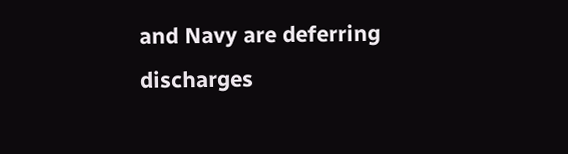and Navy are deferring discharges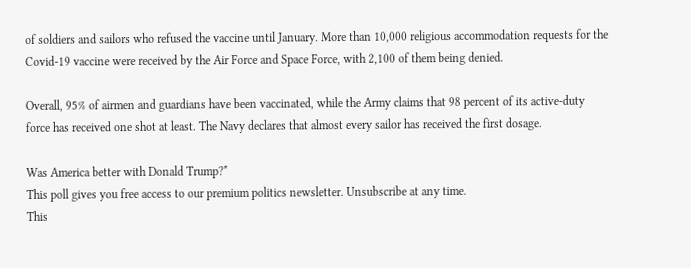of soldiers and sailors who refused the vaccine until January. More than 10,000 religious accommodation requests for the Covid-19 vaccine were received by the Air Force and Space Force, with 2,100 of them being denied.

Overall, 95% of airmen and guardians have been vaccinated, while the Army claims that 98 percent of its active-duty force has received one shot at least. The Navy declares that almost every sailor has received the first dosage.

Was America better with Donald Trump?*
This poll gives you free access to our premium politics newsletter. Unsubscribe at any time.
This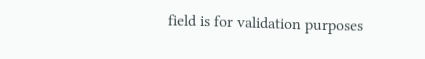field is for validation purposes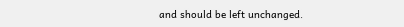and should be left unchanged.